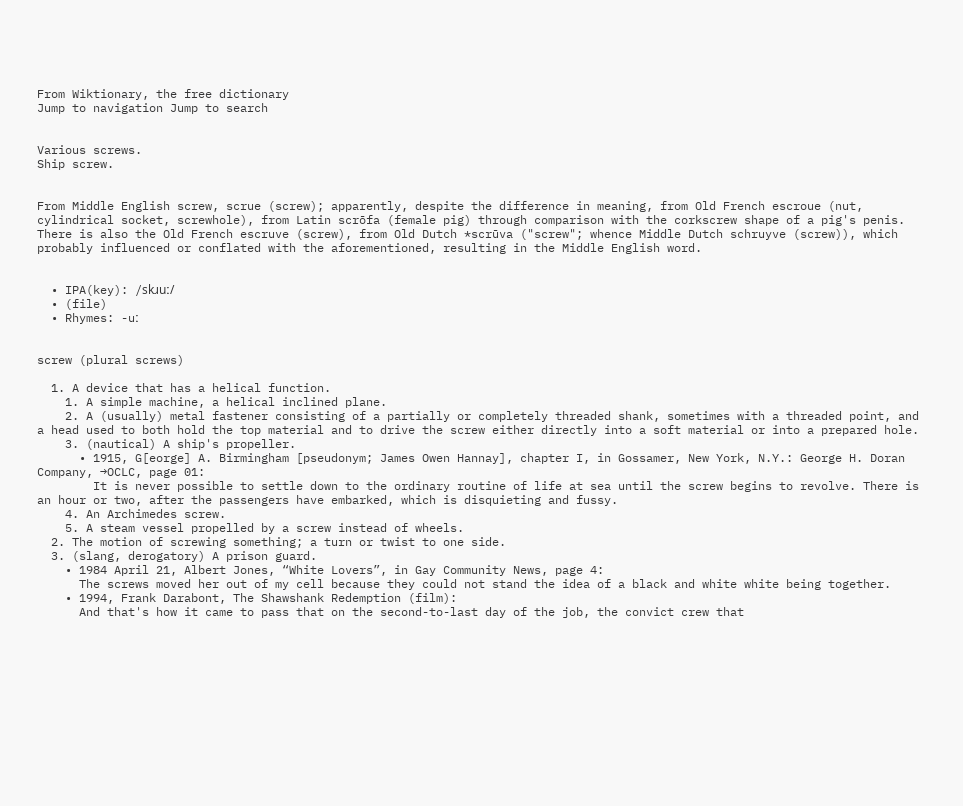From Wiktionary, the free dictionary
Jump to navigation Jump to search


Various screws.
Ship screw.


From Middle English screw, scrue (screw); apparently, despite the difference in meaning, from Old French escroue (nut, cylindrical socket, screwhole), from Latin scrōfa (female pig) through comparison with the corkscrew shape of a pig's penis. There is also the Old French escruve (screw), from Old Dutch *scrūva ("screw"; whence Middle Dutch schruyve (screw)), which probably influenced or conflated with the aforementioned, resulting in the Middle English word.


  • IPA(key): /skɹuː/
  • (file)
  • Rhymes: -uː


screw (plural screws)

  1. A device that has a helical function.
    1. A simple machine, a helical inclined plane.
    2. A (usually) metal fastener consisting of a partially or completely threaded shank, sometimes with a threaded point, and a head used to both hold the top material and to drive the screw either directly into a soft material or into a prepared hole.
    3. (nautical) A ship's propeller.
      • 1915, G[eorge] A. Birmingham [pseudonym; James Owen Hannay], chapter I, in Gossamer, New York, N.Y.: George H. Doran Company, →OCLC, page 01:
        It is never possible to settle down to the ordinary routine of life at sea until the screw begins to revolve. There is an hour or two, after the passengers have embarked, which is disquieting and fussy.
    4. An Archimedes screw.
    5. A steam vessel propelled by a screw instead of wheels.
  2. The motion of screwing something; a turn or twist to one side.
  3. (slang, derogatory) A prison guard.
    • 1984 April 21, Albert Jones, “White Lovers”, in Gay Community News, page 4:
      The screws moved her out of my cell because they could not stand the idea of a black and white white being together.
    • 1994, Frank Darabont, The Shawshank Redemption (film):
      And that's how it came to pass that on the second-to-last day of the job, the convict crew that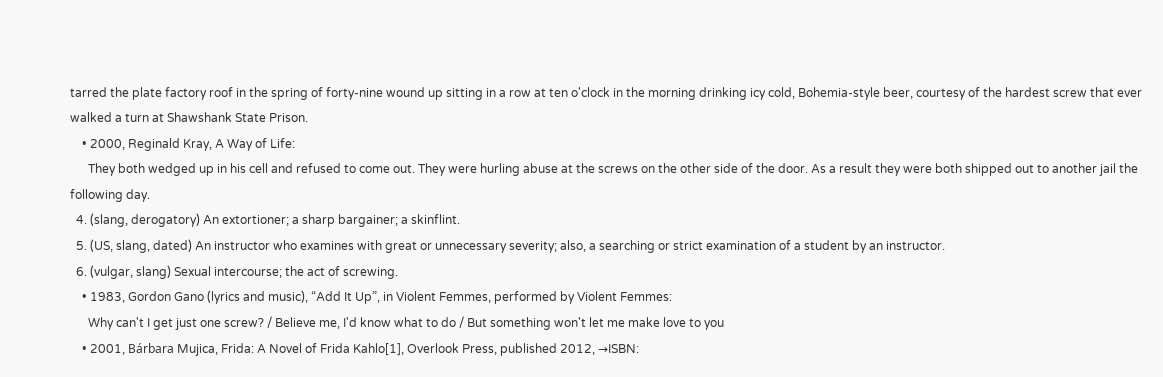tarred the plate factory roof in the spring of forty-nine wound up sitting in a row at ten o'clock in the morning drinking icy cold, Bohemia-style beer, courtesy of the hardest screw that ever walked a turn at Shawshank State Prison.
    • 2000, Reginald Kray, A Way of Life:
      They both wedged up in his cell and refused to come out. They were hurling abuse at the screws on the other side of the door. As a result they were both shipped out to another jail the following day.
  4. (slang, derogatory) An extortioner; a sharp bargainer; a skinflint.
  5. (US, slang, dated) An instructor who examines with great or unnecessary severity; also, a searching or strict examination of a student by an instructor.
  6. (vulgar, slang) Sexual intercourse; the act of screwing.
    • 1983, Gordon Gano (lyrics and music), “Add It Up”, in Violent Femmes, performed by Violent Femmes:
      Why can't I get just one screw? / Believe me, I'd know what to do / But something won't let me make love to you
    • 2001, Bárbara Mujica, Frida: A Novel of Frida Kahlo[1], Overlook Press, published 2012, →ISBN: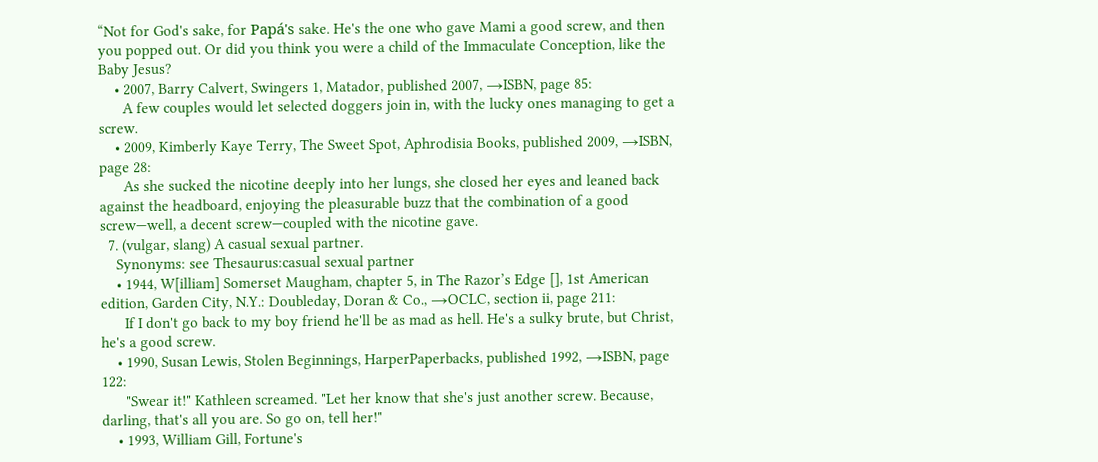“Not for God's sake, for Papá's sake. He's the one who gave Mami a good screw, and then you popped out. Or did you think you were a child of the Immaculate Conception, like the Baby Jesus?
    • 2007, Barry Calvert, Swingers 1, Matador, published 2007, →ISBN, page 85:
      A few couples would let selected doggers join in, with the lucky ones managing to get a screw.
    • 2009, Kimberly Kaye Terry, The Sweet Spot, Aphrodisia Books, published 2009, →ISBN, page 28:
      As she sucked the nicotine deeply into her lungs, she closed her eyes and leaned back against the headboard, enjoying the pleasurable buzz that the combination of a good screw—well, a decent screw—coupled with the nicotine gave.
  7. (vulgar, slang) A casual sexual partner.
    Synonyms: see Thesaurus:casual sexual partner
    • 1944, W[illiam] Somerset Maugham, chapter 5, in The Razor’s Edge [], 1st American edition, Garden City, N.Y.: Doubleday, Doran & Co., →OCLC, section ii, page 211:
      If I don't go back to my boy friend he'll be as mad as hell. He's a sulky brute, but Christ, he's a good screw.
    • 1990, Susan Lewis, Stolen Beginnings, HarperPaperbacks, published 1992, →ISBN, page 122:
      "Swear it!" Kathleen screamed. "Let her know that she's just another screw. Because, darling, that's all you are. So go on, tell her!"
    • 1993, William Gill, Fortune's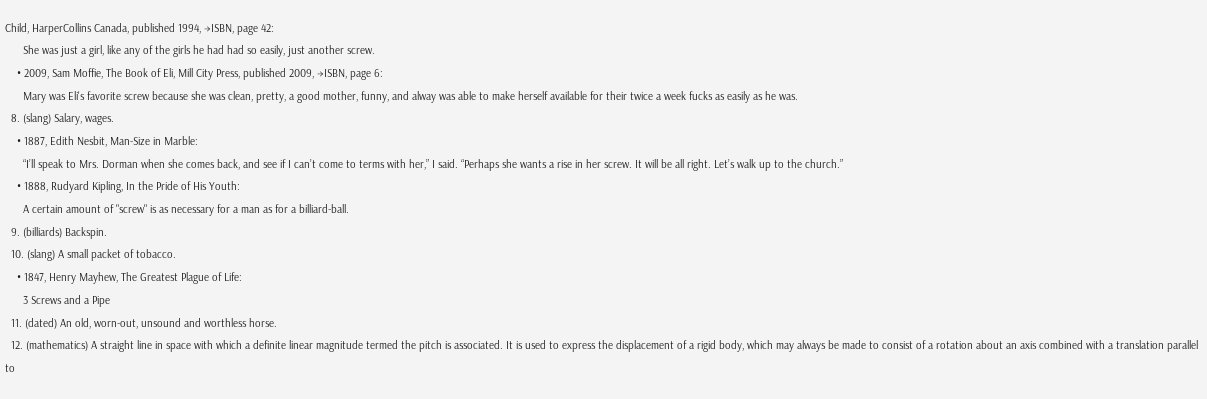Child, HarperCollins Canada, published 1994, →ISBN, page 42:
      She was just a girl, like any of the girls he had had so easily, just another screw.
    • 2009, Sam Moffie, The Book of Eli, Mill City Press, published 2009, →ISBN, page 6:
      Mary was Eli's favorite screw because she was clean, pretty, a good mother, funny, and alway was able to make herself available for their twice a week fucks as easily as he was.
  8. (slang) Salary, wages.
    • 1887, Edith Nesbit, Man-Size in Marble:
      “I’ll speak to Mrs. Dorman when she comes back, and see if I can’t come to terms with her,” I said. “Perhaps she wants a rise in her screw. It will be all right. Let’s walk up to the church.”
    • 1888, Rudyard Kipling, In the Pride of His Youth:
      A certain amount of "screw" is as necessary for a man as for a billiard-ball.
  9. (billiards) Backspin.
  10. (slang) A small packet of tobacco.
    • 1847, Henry Mayhew, The Greatest Plague of Life:
      3 Screws and a Pipe
  11. (dated) An old, worn-out, unsound and worthless horse.
  12. (mathematics) A straight line in space with which a definite linear magnitude termed the pitch is associated. It is used to express the displacement of a rigid body, which may always be made to consist of a rotation about an axis combined with a translation parallel to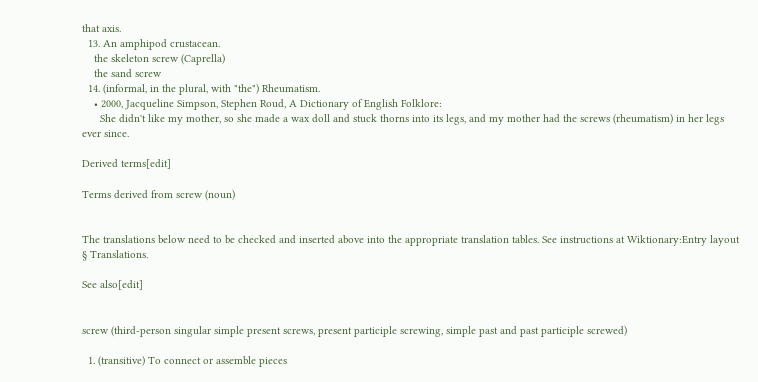that axis.
  13. An amphipod crustacean.
    the skeleton screw (Caprella)
    the sand screw
  14. (informal, in the plural, with "the") Rheumatism.
    • 2000, Jacqueline Simpson, Stephen Roud, A Dictionary of English Folklore:
      She didn't like my mother, so she made a wax doll and stuck thorns into its legs, and my mother had the screws (rheumatism) in her legs ever since.

Derived terms[edit]

Terms derived from screw (noun)


The translations below need to be checked and inserted above into the appropriate translation tables. See instructions at Wiktionary:Entry layout § Translations.

See also[edit]


screw (third-person singular simple present screws, present participle screwing, simple past and past participle screwed)

  1. (transitive) To connect or assemble pieces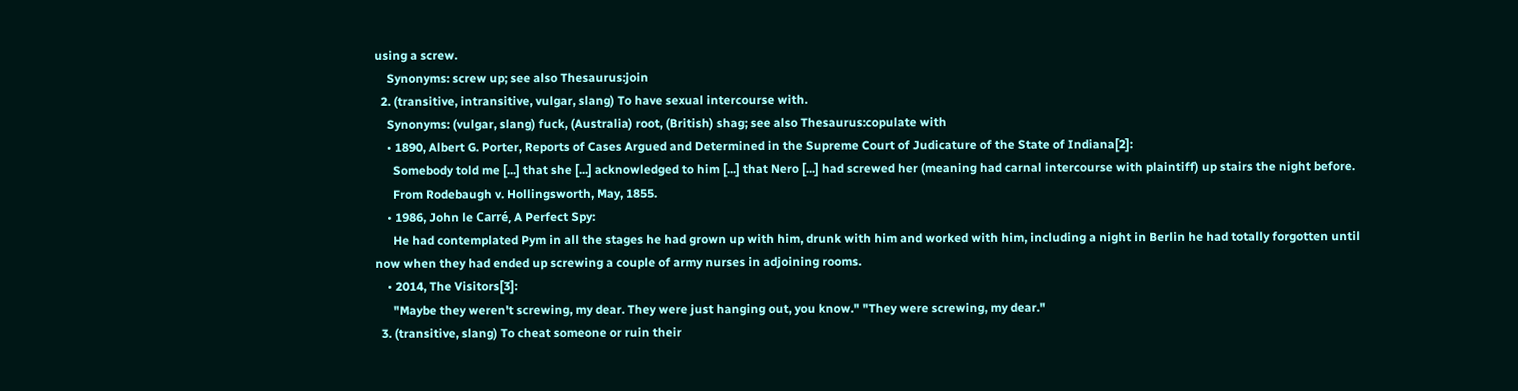using a screw.
    Synonyms: screw up; see also Thesaurus:join
  2. (transitive, intransitive, vulgar, slang) To have sexual intercourse with.
    Synonyms: (vulgar, slang) fuck, (Australia) root, (British) shag; see also Thesaurus:copulate with
    • 1890, Albert G. Porter, Reports of Cases Argued and Determined in the Supreme Court of Judicature of the State of Indiana[2]:
      Somebody told me [...] that she [...] acknowledged to him [...] that Nero [...] had screwed her (meaning had carnal intercourse with plaintiff) up stairs the night before.
      From Rodebaugh v. Hollingsworth, May, 1855.
    • 1986, John le Carré, A Perfect Spy:
      He had contemplated Pym in all the stages he had grown up with him, drunk with him and worked with him, including a night in Berlin he had totally forgotten until now when they had ended up screwing a couple of army nurses in adjoining rooms.
    • 2014, The Visitors[3]:
      "Maybe they weren't screwing, my dear. They were just hanging out, you know." "They were screwing, my dear."
  3. (transitive, slang) To cheat someone or ruin their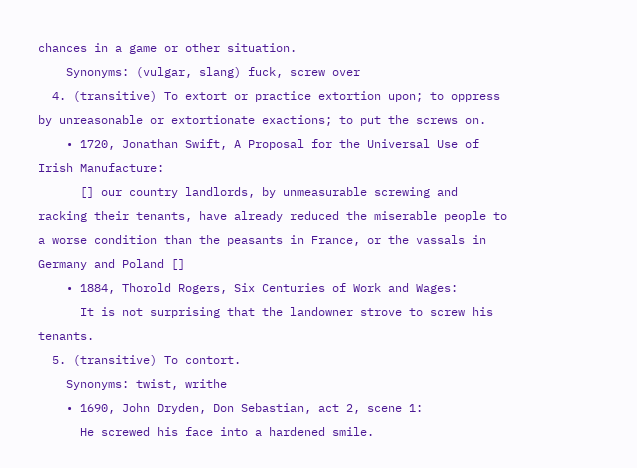chances in a game or other situation.
    Synonyms: (vulgar, slang) fuck, screw over
  4. (transitive) To extort or practice extortion upon; to oppress by unreasonable or extortionate exactions; to put the screws on.
    • 1720, Jonathan Swift, A Proposal for the Universal Use of Irish Manufacture:
      [] our country landlords, by unmeasurable screwing and racking their tenants, have already reduced the miserable people to a worse condition than the peasants in France, or the vassals in Germany and Poland []
    • 1884, Thorold Rogers, Six Centuries of Work and Wages:
      It is not surprising that the landowner strove to screw his tenants.
  5. (transitive) To contort.
    Synonyms: twist, writhe
    • 1690, John Dryden, Don Sebastian, act 2, scene 1:
      He screwed his face into a hardened smile.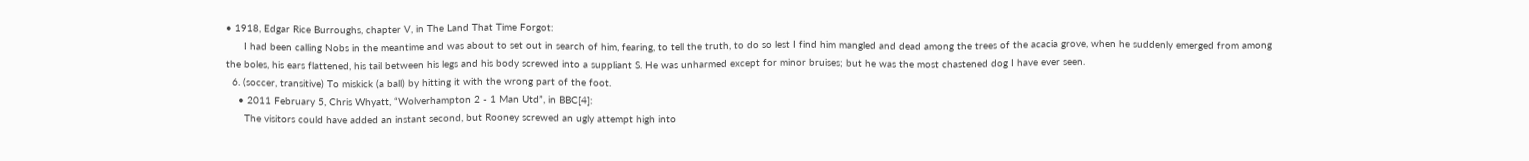• 1918, Edgar Rice Burroughs, chapter V, in The Land That Time Forgot:
      I had been calling Nobs in the meantime and was about to set out in search of him, fearing, to tell the truth, to do so lest I find him mangled and dead among the trees of the acacia grove, when he suddenly emerged from among the boles, his ears flattened, his tail between his legs and his body screwed into a suppliant S. He was unharmed except for minor bruises; but he was the most chastened dog I have ever seen.
  6. (soccer, transitive) To miskick (a ball) by hitting it with the wrong part of the foot.
    • 2011 February 5, Chris Whyatt, “Wolverhampton 2 - 1 Man Utd”, in BBC[4]:
      The visitors could have added an instant second, but Rooney screwed an ugly attempt high into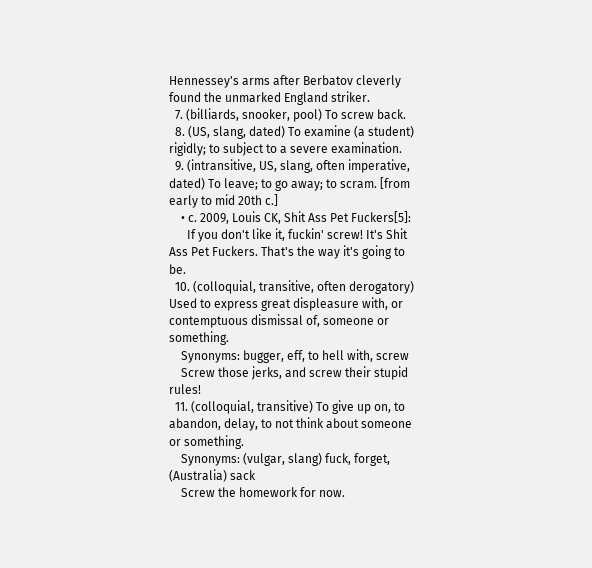Hennessey's arms after Berbatov cleverly found the unmarked England striker.
  7. (billiards, snooker, pool) To screw back.
  8. (US, slang, dated) To examine (a student) rigidly; to subject to a severe examination.
  9. (intransitive, US, slang, often imperative, dated) To leave; to go away; to scram. [from early to mid 20th c.]
    • c. 2009, Louis CK, Shit Ass Pet Fuckers[5]:
      If you don't like it, fuckin' screw! It's Shit Ass Pet Fuckers. That's the way it's going to be.
  10. (colloquial, transitive, often derogatory) Used to express great displeasure with, or contemptuous dismissal of, someone or something.
    Synonyms: bugger, eff, to hell with, screw
    Screw those jerks, and screw their stupid rules!
  11. (colloquial, transitive) To give up on, to abandon, delay, to not think about someone or something.
    Synonyms: (vulgar, slang) fuck, forget, (Australia) sack
    Screw the homework for now.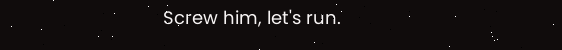Screw him, let's run.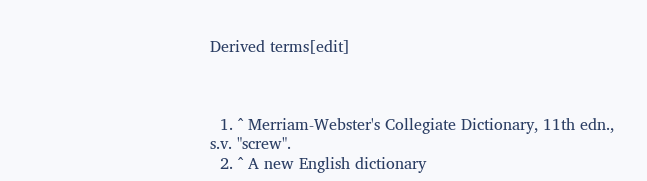Derived terms[edit]



  1. ^ Merriam-Webster's Collegiate Dictionary, 11th edn., s.v. "screw".
  2. ^ A new English dictionary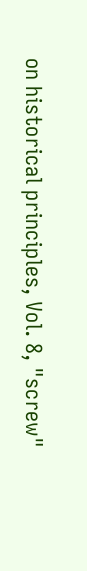on historical principles, Vol. 8, "screw"